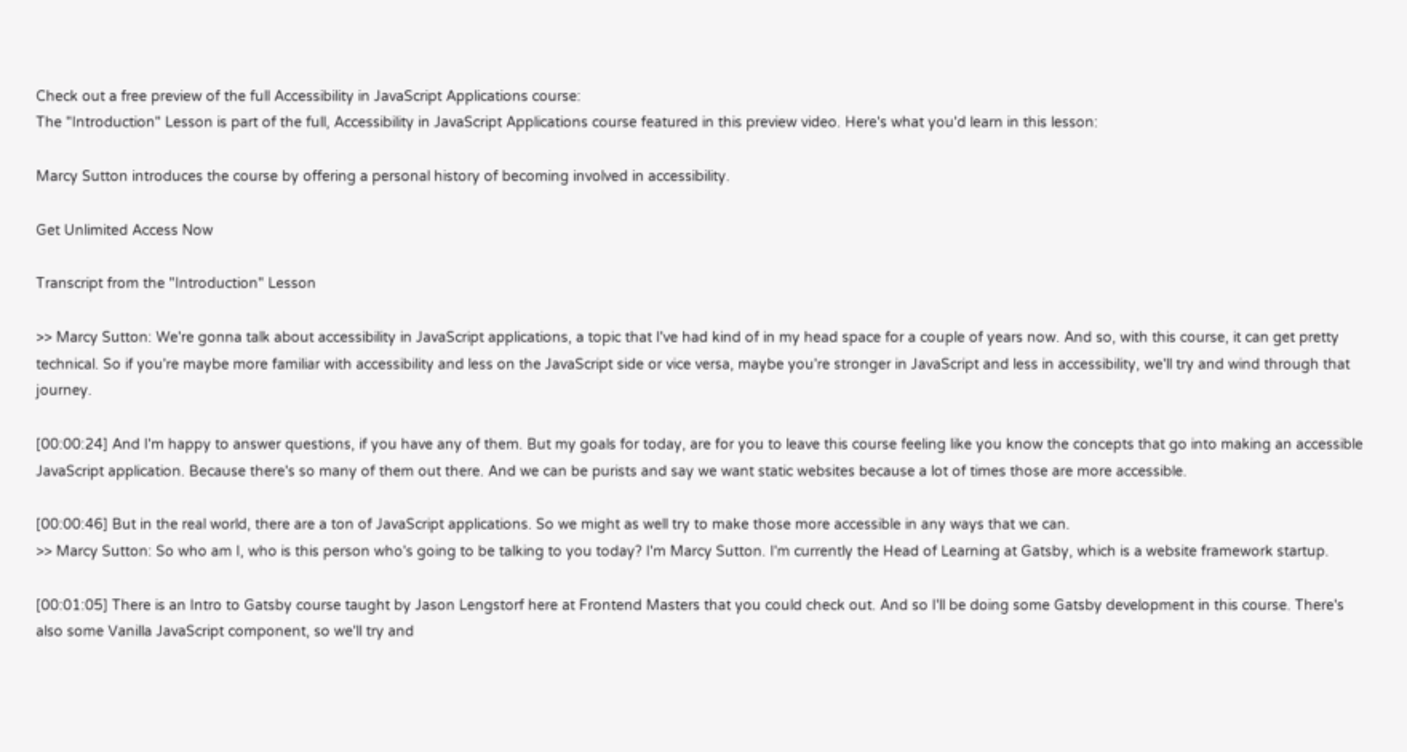Check out a free preview of the full Accessibility in JavaScript Applications course:
The "Introduction" Lesson is part of the full, Accessibility in JavaScript Applications course featured in this preview video. Here's what you'd learn in this lesson:

Marcy Sutton introduces the course by offering a personal history of becoming involved in accessibility.

Get Unlimited Access Now

Transcript from the "Introduction" Lesson

>> Marcy Sutton: We're gonna talk about accessibility in JavaScript applications, a topic that I've had kind of in my head space for a couple of years now. And so, with this course, it can get pretty technical. So if you're maybe more familiar with accessibility and less on the JavaScript side or vice versa, maybe you're stronger in JavaScript and less in accessibility, we'll try and wind through that journey.

[00:00:24] And I'm happy to answer questions, if you have any of them. But my goals for today, are for you to leave this course feeling like you know the concepts that go into making an accessible JavaScript application. Because there's so many of them out there. And we can be purists and say we want static websites because a lot of times those are more accessible.

[00:00:46] But in the real world, there are a ton of JavaScript applications. So we might as well try to make those more accessible in any ways that we can.
>> Marcy Sutton: So who am I, who is this person who's going to be talking to you today? I'm Marcy Sutton. I'm currently the Head of Learning at Gatsby, which is a website framework startup.

[00:01:05] There is an Intro to Gatsby course taught by Jason Lengstorf here at Frontend Masters that you could check out. And so I'll be doing some Gatsby development in this course. There's also some Vanilla JavaScript component, so we'll try and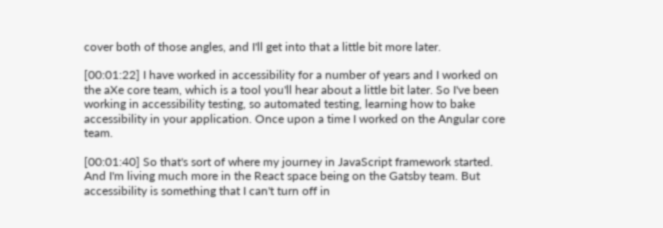cover both of those angles, and I'll get into that a little bit more later.

[00:01:22] I have worked in accessibility for a number of years and I worked on the aXe core team, which is a tool you'll hear about a little bit later. So I've been working in accessibility testing, so automated testing, learning how to bake accessibility in your application. Once upon a time I worked on the Angular core team.

[00:01:40] So that's sort of where my journey in JavaScript framework started. And I'm living much more in the React space being on the Gatsby team. But accessibility is something that I can't turn off in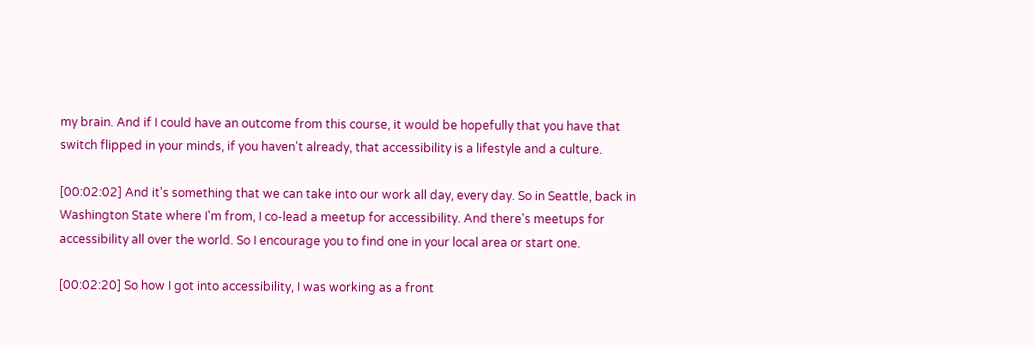my brain. And if I could have an outcome from this course, it would be hopefully that you have that switch flipped in your minds, if you haven't already, that accessibility is a lifestyle and a culture.

[00:02:02] And it's something that we can take into our work all day, every day. So in Seattle, back in Washington State where I'm from, I co-lead a meetup for accessibility. And there's meetups for accessibility all over the world. So I encourage you to find one in your local area or start one.

[00:02:20] So how I got into accessibility, I was working as a front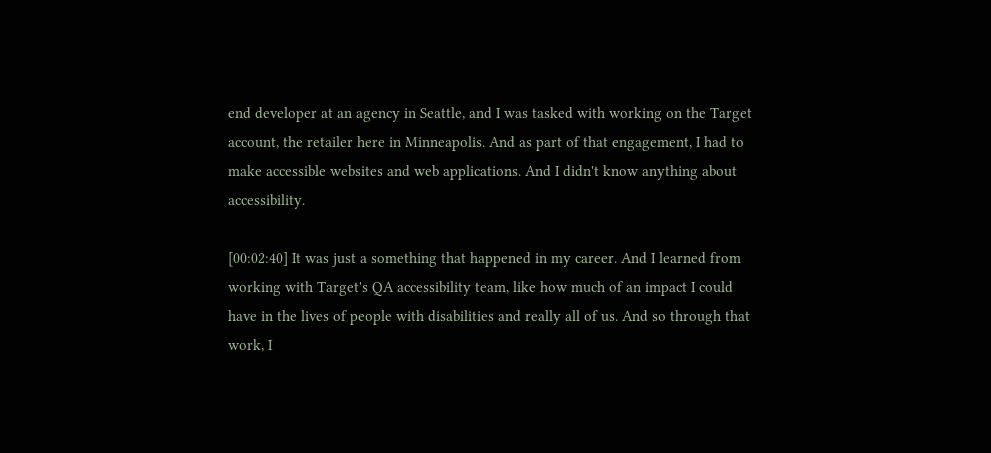end developer at an agency in Seattle, and I was tasked with working on the Target account, the retailer here in Minneapolis. And as part of that engagement, I had to make accessible websites and web applications. And I didn't know anything about accessibility.

[00:02:40] It was just a something that happened in my career. And I learned from working with Target's QA accessibility team, like how much of an impact I could have in the lives of people with disabilities and really all of us. And so through that work, I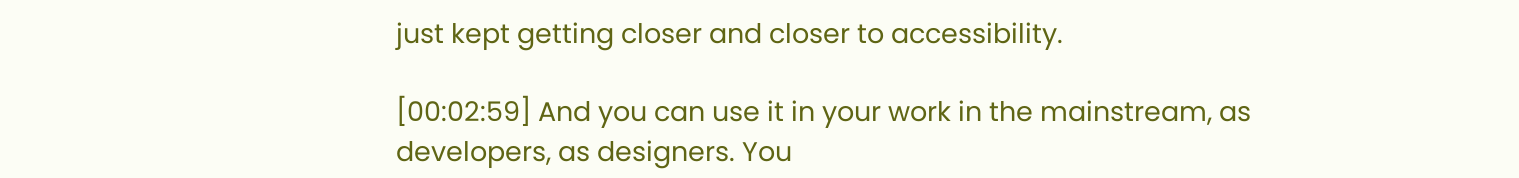just kept getting closer and closer to accessibility.

[00:02:59] And you can use it in your work in the mainstream, as developers, as designers. You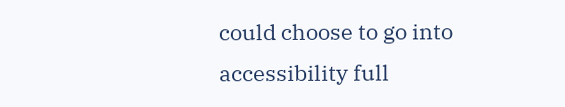could choose to go into accessibility full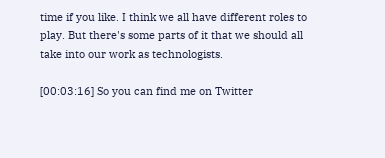time if you like. I think we all have different roles to play. But there's some parts of it that we should all take into our work as technologists.

[00:03:16] So you can find me on Twitter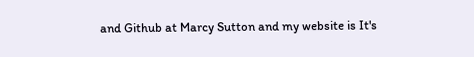and Github at Marcy Sutton and my website is It's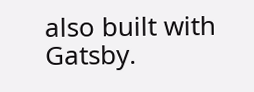also built with Gatsby.